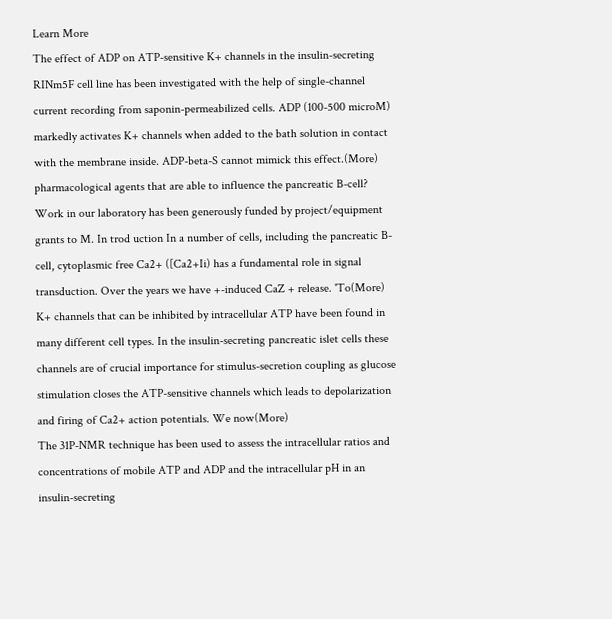Learn More
The effect of ADP on ATP-sensitive K+ channels in the insulin-secreting RINm5F cell line has been investigated with the help of single-channel current recording from saponin-permeabilized cells. ADP (100-500 microM) markedly activates K+ channels when added to the bath solution in contact with the membrane inside. ADP-beta-S cannot mimick this effect.(More)
pharmacological agents that are able to influence the pancreatic B-cell? Work in our laboratory has been generously funded by project/equipment grants to M. In trod uction In a number of cells, including the pancreatic B-cell, cytoplasmic free Ca2+ ([Ca2+Ii) has a fundamental role in signal transduction. Over the years we have +-induced CaZ + release. 'To(More)
K+ channels that can be inhibited by intracellular ATP have been found in many different cell types. In the insulin-secreting pancreatic islet cells these channels are of crucial importance for stimulus-secretion coupling as glucose stimulation closes the ATP-sensitive channels which leads to depolarization and firing of Ca2+ action potentials. We now(More)
The 31P-NMR technique has been used to assess the intracellular ratios and concentrations of mobile ATP and ADP and the intracellular pH in an insulin-secreting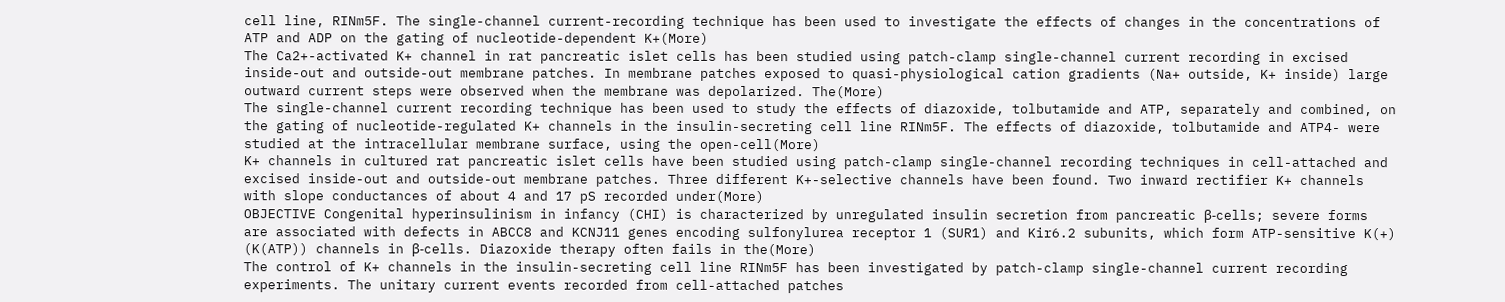cell line, RINm5F. The single-channel current-recording technique has been used to investigate the effects of changes in the concentrations of ATP and ADP on the gating of nucleotide-dependent K+(More)
The Ca2+-activated K+ channel in rat pancreatic islet cells has been studied using patch-clamp single-channel current recording in excised inside-out and outside-out membrane patches. In membrane patches exposed to quasi-physiological cation gradients (Na+ outside, K+ inside) large outward current steps were observed when the membrane was depolarized. The(More)
The single-channel current recording technique has been used to study the effects of diazoxide, tolbutamide and ATP, separately and combined, on the gating of nucleotide-regulated K+ channels in the insulin-secreting cell line RINm5F. The effects of diazoxide, tolbutamide and ATP4- were studied at the intracellular membrane surface, using the open-cell(More)
K+ channels in cultured rat pancreatic islet cells have been studied using patch-clamp single-channel recording techniques in cell-attached and excised inside-out and outside-out membrane patches. Three different K+-selective channels have been found. Two inward rectifier K+ channels with slope conductances of about 4 and 17 pS recorded under(More)
OBJECTIVE Congenital hyperinsulinism in infancy (CHI) is characterized by unregulated insulin secretion from pancreatic β-cells; severe forms are associated with defects in ABCC8 and KCNJ11 genes encoding sulfonylurea receptor 1 (SUR1) and Kir6.2 subunits, which form ATP-sensitive K(+) (K(ATP)) channels in β-cells. Diazoxide therapy often fails in the(More)
The control of K+ channels in the insulin-secreting cell line RINm5F has been investigated by patch-clamp single-channel current recording experiments. The unitary current events recorded from cell-attached patches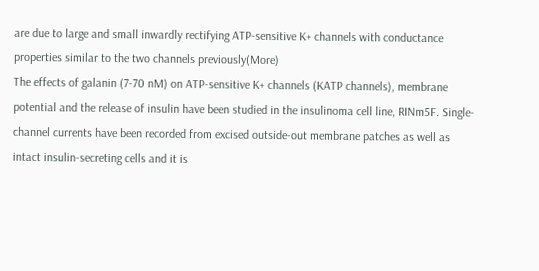are due to large and small inwardly rectifying ATP-sensitive K+ channels with conductance properties similar to the two channels previously(More)
The effects of galanin (7-70 nM) on ATP-sensitive K+ channels (KATP channels), membrane potential and the release of insulin have been studied in the insulinoma cell line, RINm5F. Single-channel currents have been recorded from excised outside-out membrane patches as well as intact insulin-secreting cells and it is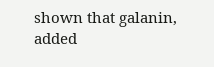shown that galanin, added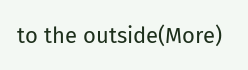to the outside(More)